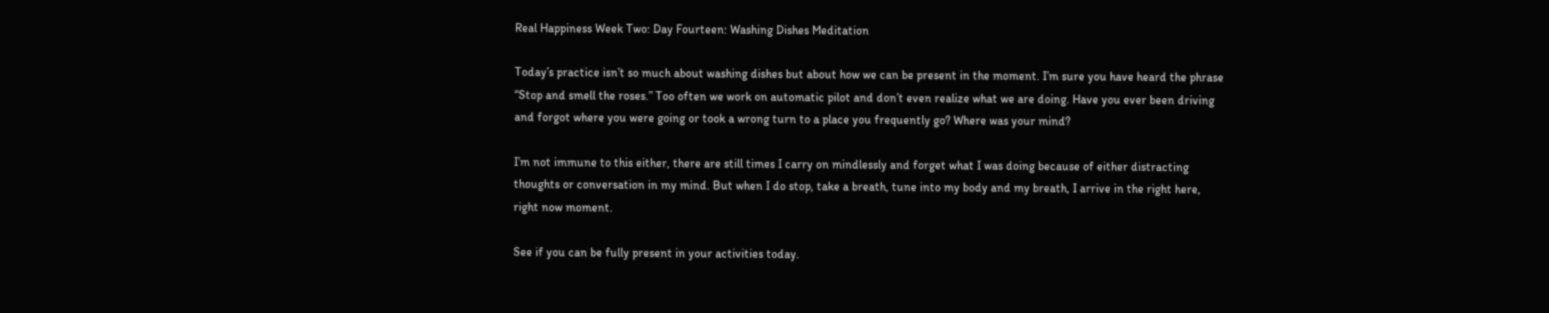Real Happiness Week Two: Day Fourteen: Washing Dishes Meditation

Today’s practice isn’t so much about washing dishes but about how we can be present in the moment. I’m sure you have heard the phrase “Stop and smell the roses.” Too often we work on automatic pilot and don’t even realize what we are doing. Have you ever been driving and forgot where you were going or took a wrong turn to a place you frequently go? Where was your mind?

I’m not immune to this either, there are still times I carry on mindlessly and forget what I was doing because of either distracting thoughts or conversation in my mind. But when I do stop, take a breath, tune into my body and my breath, I arrive in the right here, right now moment.

See if you can be fully present in your activities today.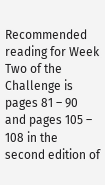Recommended reading for Week Two of the Challenge is pages 81 – 90 and pages 105 – 108 in the second edition of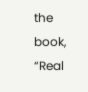the book, “Real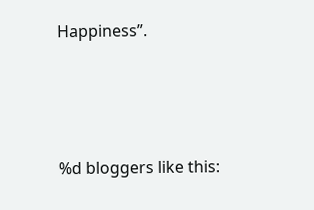Happiness”.




%d bloggers like this: